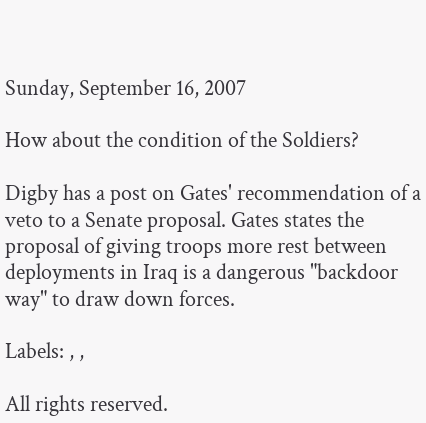Sunday, September 16, 2007

How about the condition of the Soldiers?

Digby has a post on Gates' recommendation of a veto to a Senate proposal. Gates states the proposal of giving troops more rest between deployments in Iraq is a dangerous "backdoor way" to draw down forces.

Labels: , ,

All rights reserved.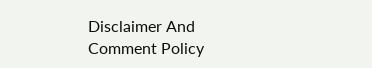Disclaimer And Comment Policy